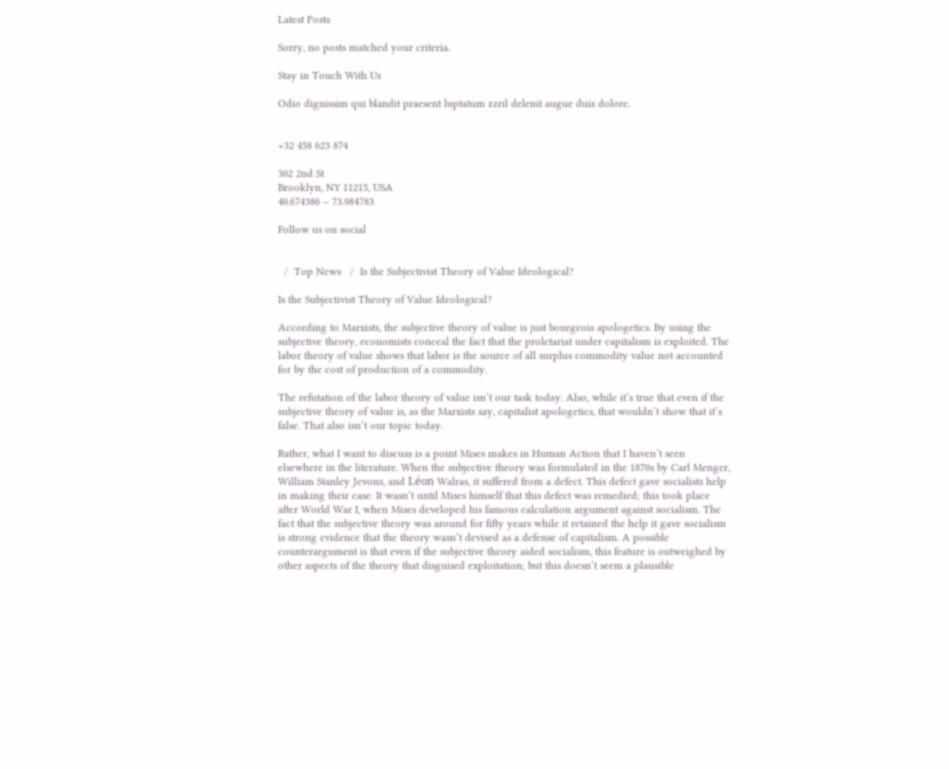Latest Posts

Sorry, no posts matched your criteria.

Stay in Touch With Us

Odio dignissim qui blandit praesent luptatum zzril delenit augue duis dolore.


+32 458 623 874

302 2nd St
Brooklyn, NY 11215, USA
40.674386 – 73.984783

Follow us on social


  /  Top News   /  Is the Subjectivist Theory of Value Ideological?

Is the Subjectivist Theory of Value Ideological?

According to Marxists, the subjective theory of value is just bourgeois apologetics. By using the subjective theory, economists conceal the fact that the proletariat under capitalism is exploited. The labor theory of value shows that labor is the source of all surplus commodity value not accounted for by the cost of production of a commodity.

The refutation of the labor theory of value isn’t our task today. Also, while it’s true that even if the subjective theory of value is, as the Marxists say, capitalist apologetics, that wouldn’t show that it’s false. That also isn’t our topic today.

Rather, what I want to discuss is a point Mises makes in Human Action that I haven’t seen elsewhere in the literature. When the subjective theory was formulated in the 1870s by Carl Menger, William Stanley Jevons, and Léon Walras, it suffered from a defect. This defect gave socialists help in making their case. It wasn’t until Mises himself that this defect was remedied; this took place after World War I, when Mises developed his famous calculation argument against socialism. The fact that the subjective theory was around for fifty years while it retained the help it gave socialism is strong evidence that the theory wasn’t devised as a defense of capitalism. A possible counterargument is that even if the subjective theory aided socialism, this feature is outweighed by other aspects of the theory that disguised exploitation; but this doesn’t seem a plausible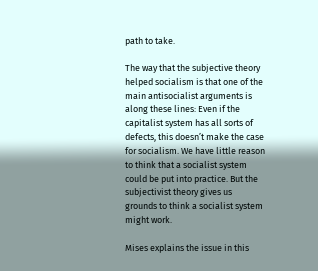path to take.

The way that the subjective theory helped socialism is that one of the main antisocialist arguments is along these lines: Even if the capitalist system has all sorts of defects, this doesn’t make the case for socialism. We have little reason to think that a socialist system could be put into practice. But the subjectivist theory gives us grounds to think a socialist system might work.

Mises explains the issue in this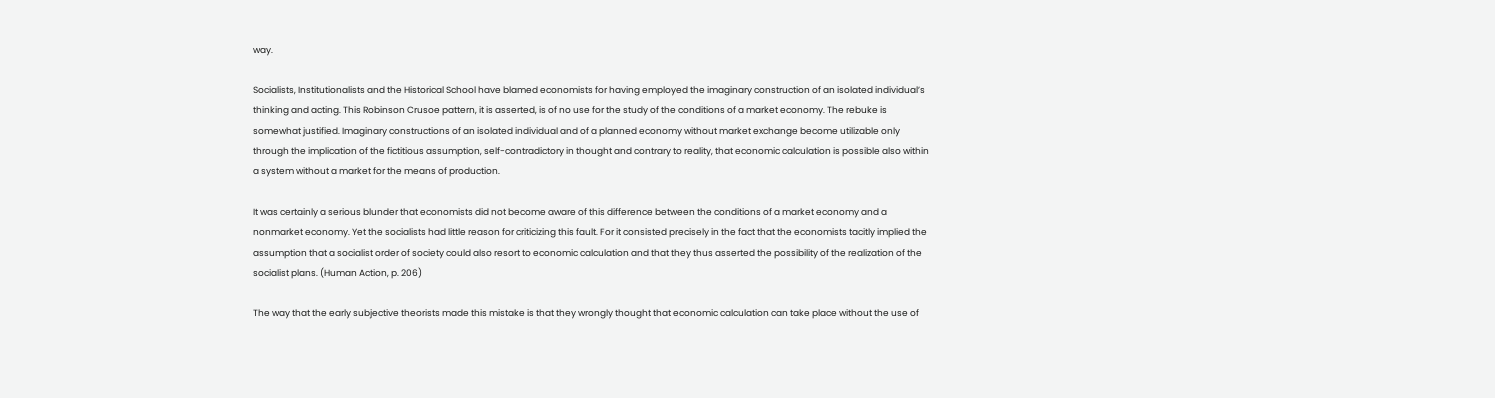way.

Socialists, Institutionalists and the Historical School have blamed economists for having employed the imaginary construction of an isolated individual’s thinking and acting. This Robinson Crusoe pattern, it is asserted, is of no use for the study of the conditions of a market economy. The rebuke is somewhat justified. Imaginary constructions of an isolated individual and of a planned economy without market exchange become utilizable only through the implication of the fictitious assumption, self-contradictory in thought and contrary to reality, that economic calculation is possible also within a system without a market for the means of production.

It was certainly a serious blunder that economists did not become aware of this difference between the conditions of a market economy and a nonmarket economy. Yet the socialists had little reason for criticizing this fault. For it consisted precisely in the fact that the economists tacitly implied the assumption that a socialist order of society could also resort to economic calculation and that they thus asserted the possibility of the realization of the socialist plans. (Human Action, p. 206)

The way that the early subjective theorists made this mistake is that they wrongly thought that economic calculation can take place without the use of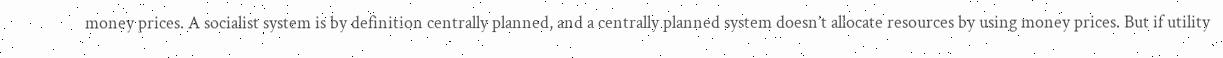money prices. A socialist system is by definition centrally planned, and a centrally planned system doesn’t allocate resources by using money prices. But if utility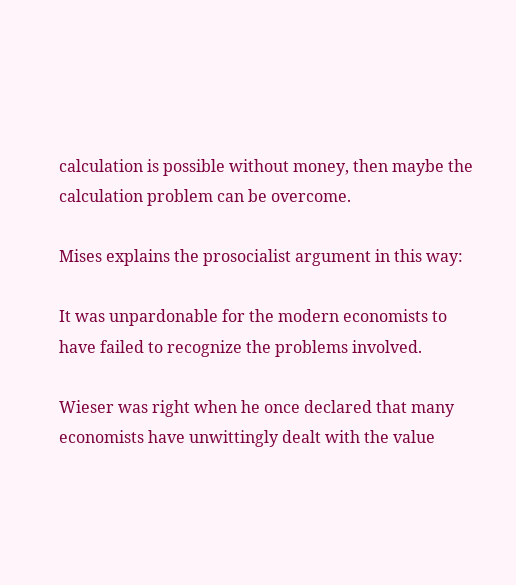calculation is possible without money, then maybe the calculation problem can be overcome.

Mises explains the prosocialist argument in this way:

It was unpardonable for the modern economists to have failed to recognize the problems involved.

Wieser was right when he once declared that many economists have unwittingly dealt with the value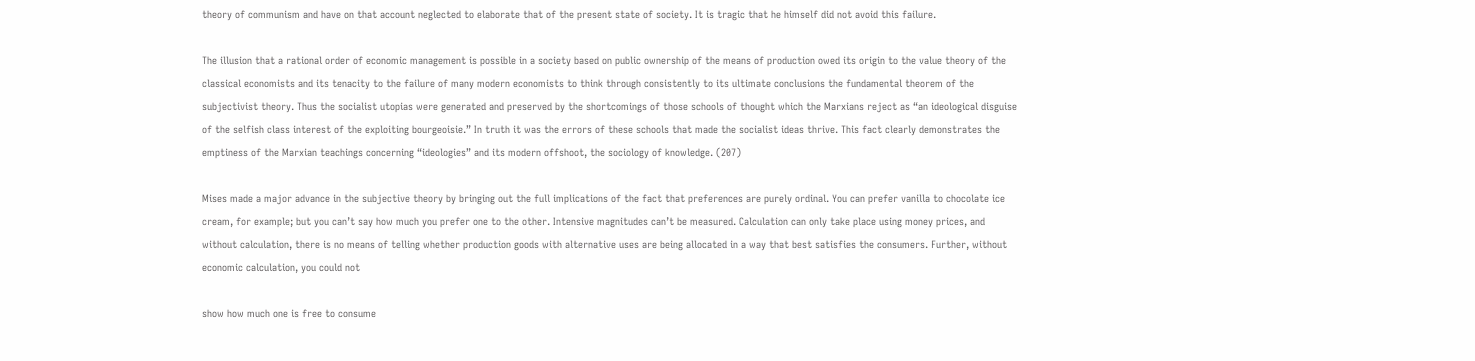theory of communism and have on that account neglected to elaborate that of the present state of society. It is tragic that he himself did not avoid this failure.

The illusion that a rational order of economic management is possible in a society based on public ownership of the means of production owed its origin to the value theory of the classical economists and its tenacity to the failure of many modern economists to think through consistently to its ultimate conclusions the fundamental theorem of the subjectivist theory. Thus the socialist utopias were generated and preserved by the shortcomings of those schools of thought which the Marxians reject as “an ideological disguise of the selfish class interest of the exploiting bourgeoisie.” In truth it was the errors of these schools that made the socialist ideas thrive. This fact clearly demonstrates the emptiness of the Marxian teachings concerning “ideologies” and its modern offshoot, the sociology of knowledge. (207)

Mises made a major advance in the subjective theory by bringing out the full implications of the fact that preferences are purely ordinal. You can prefer vanilla to chocolate ice cream, for example; but you can’t say how much you prefer one to the other. Intensive magnitudes can’t be measured. Calculation can only take place using money prices, and without calculation, there is no means of telling whether production goods with alternative uses are being allocated in a way that best satisfies the consumers. Further, without economic calculation, you could not

show how much one is free to consume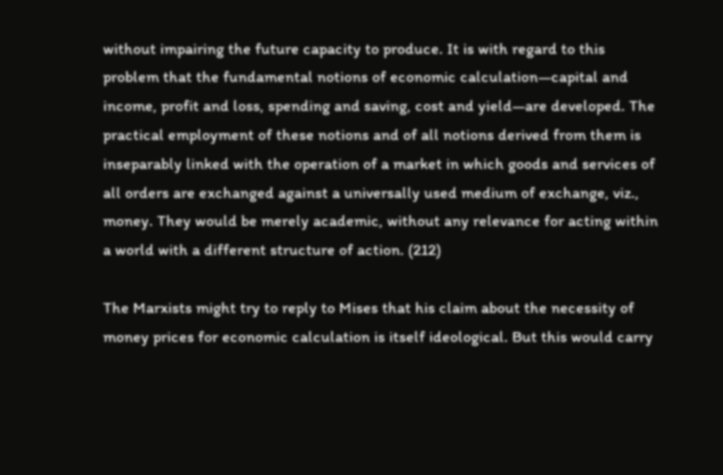without impairing the future capacity to produce. It is with regard to this problem that the fundamental notions of economic calculation—capital and income, profit and loss, spending and saving, cost and yield—are developed. The practical employment of these notions and of all notions derived from them is inseparably linked with the operation of a market in which goods and services of all orders are exchanged against a universally used medium of exchange, viz., money. They would be merely academic, without any relevance for acting within a world with a different structure of action. (212)

The Marxists might try to reply to Mises that his claim about the necessity of money prices for economic calculation is itself ideological. But this would carry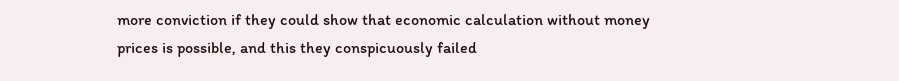more conviction if they could show that economic calculation without money prices is possible, and this they conspicuously failed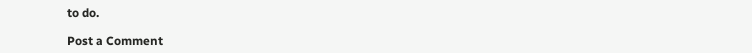to do.

Post a Comment